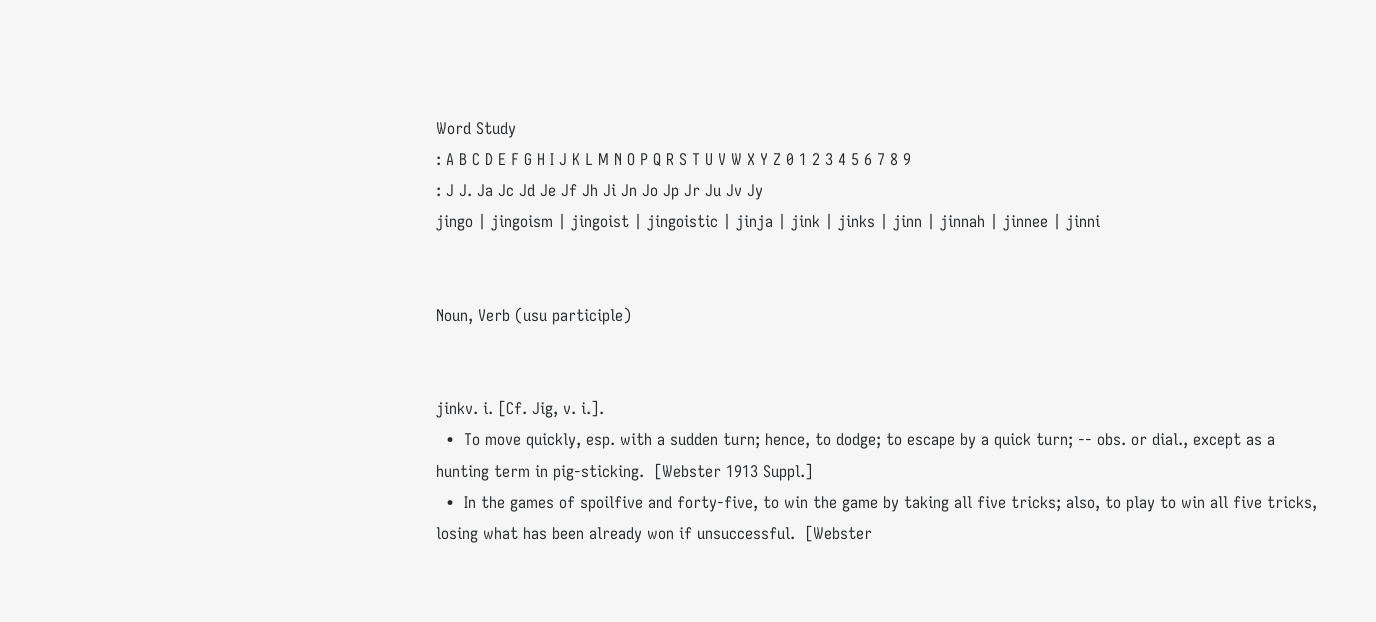Word Study
: A B C D E F G H I J K L M N O P Q R S T U V W X Y Z 0 1 2 3 4 5 6 7 8 9
: J J. Ja Jc Jd Je Jf Jh Ji Jn Jo Jp Jr Ju Jv Jy
jingo | jingoism | jingoist | jingoistic | jinja | jink | jinks | jinn | jinnah | jinnee | jinni


Noun, Verb (usu participle)


jinkv. i. [Cf. Jig, v. i.].
  •  To move quickly, esp. with a sudden turn; hence, to dodge; to escape by a quick turn; -- obs. or dial., except as a hunting term in pig-sticking.  [Webster 1913 Suppl.]
  •  In the games of spoilfive and forty-five, to win the game by taking all five tricks; also, to play to win all five tricks, losing what has been already won if unsuccessful.  [Webster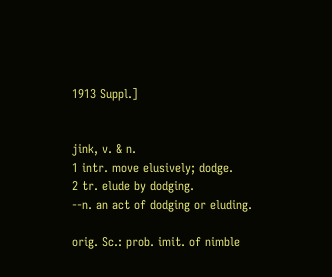1913 Suppl.]


jink, v. & n.
1 intr. move elusively; dodge.
2 tr. elude by dodging.
--n. an act of dodging or eluding.

orig. Sc.: prob. imit. of nimble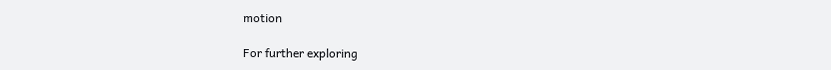motion

For further exploring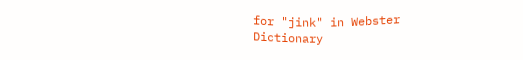for "jink" in Webster Dictionary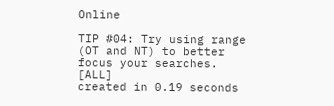Online

TIP #04: Try using range (OT and NT) to better focus your searches. [ALL]
created in 0.19 seconds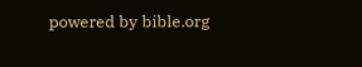powered by bible.org